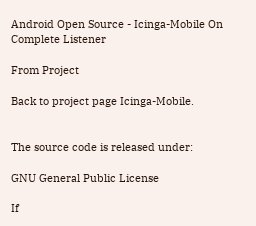Android Open Source - Icinga-Mobile On Complete Listener

From Project

Back to project page Icinga-Mobile.


The source code is released under:

GNU General Public License

If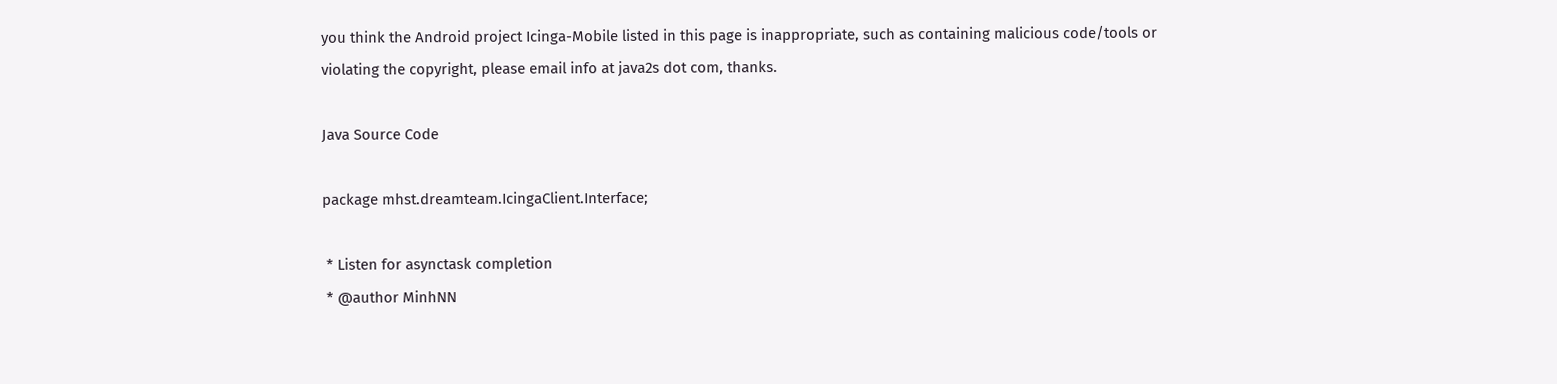you think the Android project Icinga-Mobile listed in this page is inappropriate, such as containing malicious code/tools or violating the copyright, please email info at java2s dot com, thanks.

Java Source Code

package mhst.dreamteam.IcingaClient.Interface;

 * Listen for asynctask completion
 * @author MinhNN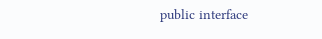public interface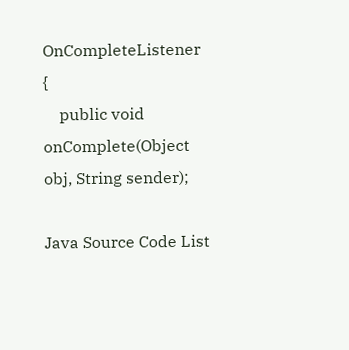OnCompleteListener {
    public void onComplete(Object obj, String sender);

Java Source Code List